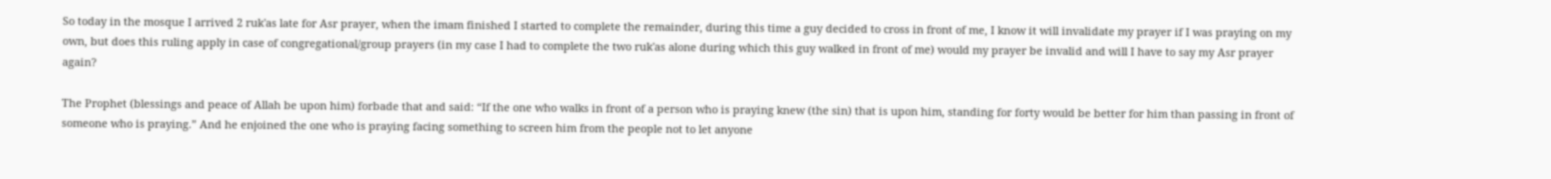So today in the mosque I arrived 2 ruk'as late for Asr prayer, when the imam finished I started to complete the remainder, during this time a guy decided to cross in front of me, I know it will invalidate my prayer if I was praying on my own, but does this ruling apply in case of congregational/group prayers (in my case I had to complete the two ruk'as alone during which this guy walked in front of me) would my prayer be invalid and will I have to say my Asr prayer again?

The Prophet (blessings and peace of Allah be upon him) forbade that and said: “If the one who walks in front of a person who is praying knew (the sin) that is upon him, standing for forty would be better for him than passing in front of someone who is praying.” And he enjoined the one who is praying facing something to screen him from the people not to let anyone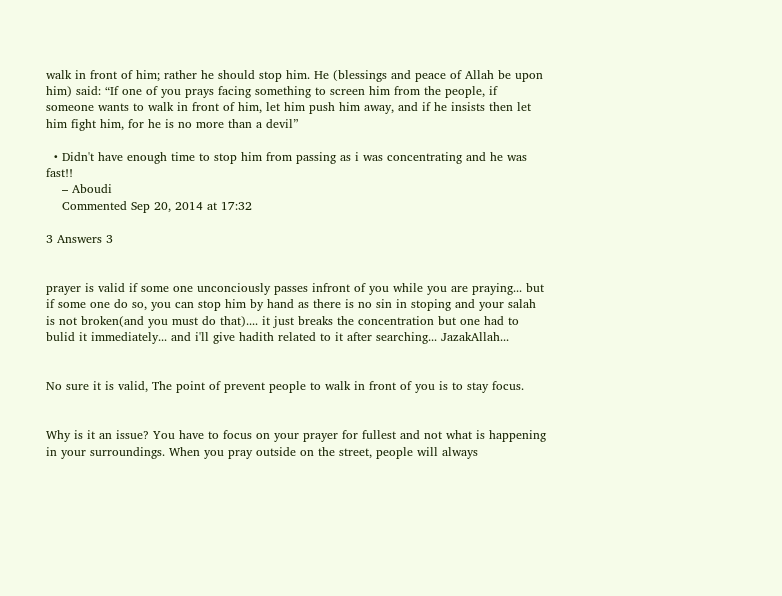walk in front of him; rather he should stop him. He (blessings and peace of Allah be upon him) said: “If one of you prays facing something to screen him from the people, if someone wants to walk in front of him, let him push him away, and if he insists then let him fight him, for he is no more than a devil”

  • Didn't have enough time to stop him from passing as i was concentrating and he was fast!!
    – Aboudi
    Commented Sep 20, 2014 at 17:32

3 Answers 3


prayer is valid if some one unconciously passes infront of you while you are praying... but if some one do so, you can stop him by hand as there is no sin in stoping and your salah is not broken(and you must do that).... it just breaks the concentration but one had to bulid it immediately... and i'll give hadith related to it after searching... JazakAllah...


No sure it is valid, The point of prevent people to walk in front of you is to stay focus.


Why is it an issue? You have to focus on your prayer for fullest and not what is happening in your surroundings. When you pray outside on the street, people will always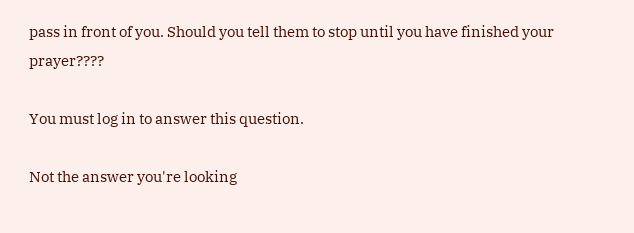pass in front of you. Should you tell them to stop until you have finished your prayer????

You must log in to answer this question.

Not the answer you're looking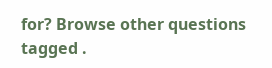for? Browse other questions tagged .